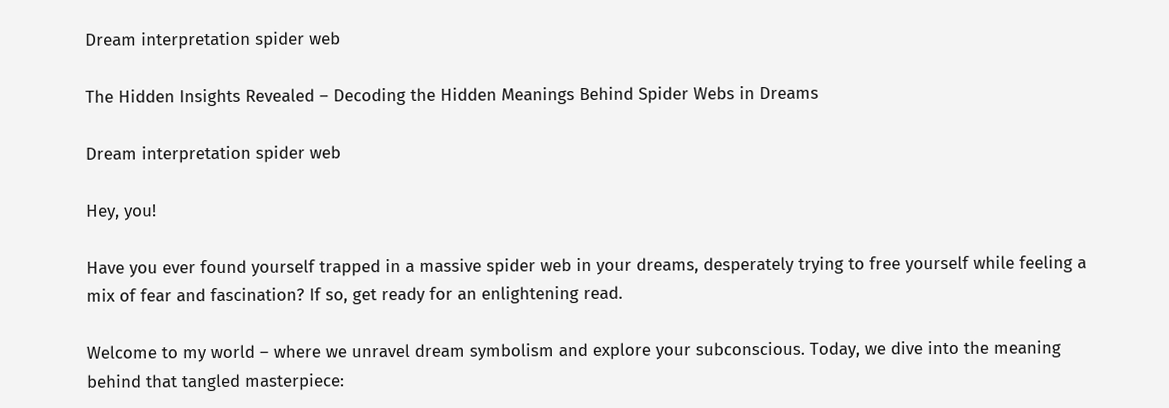Dream interpretation spider web

The Hidden Insights Revealed – Decoding the Hidden Meanings Behind Spider Webs in Dreams

Dream interpretation spider web

Hey, you!

Have you ever found yourself trapped in a massive spider web in your dreams, desperately trying to free yourself while feeling a mix of fear and fascination? If so, get ready for an enlightening read.

Welcome to my world – where we unravel dream symbolism and explore your subconscious. Today, we dive into the meaning behind that tangled masterpiece: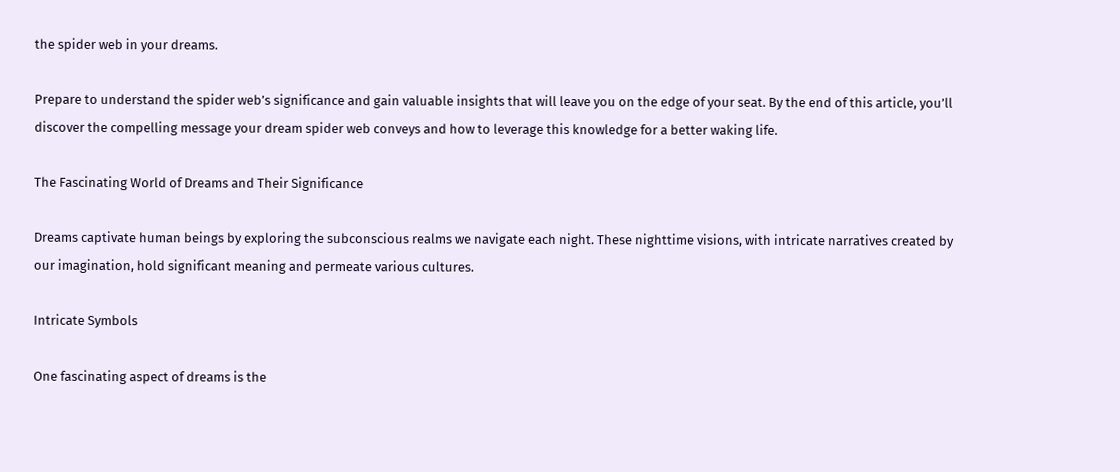the spider web in your dreams.

Prepare to understand the spider web’s significance and gain valuable insights that will leave you on the edge of your seat. By the end of this article, you’ll discover the compelling message your dream spider web conveys and how to leverage this knowledge for a better waking life.

The Fascinating World of Dreams and Their Significance

Dreams captivate human beings by exploring the subconscious realms we navigate each night. These nighttime visions, with intricate narratives created by our imagination, hold significant meaning and permeate various cultures.

Intricate Symbols

One fascinating aspect of dreams is the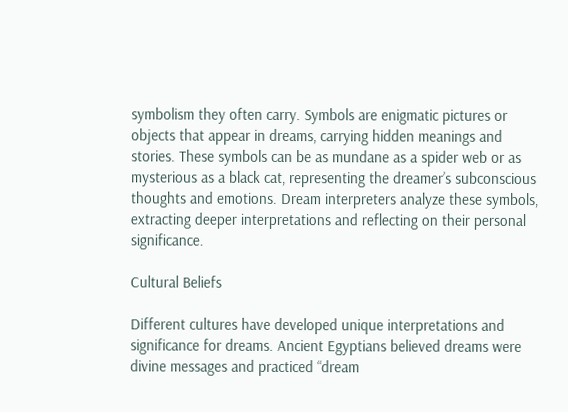symbolism they often carry. Symbols are enigmatic pictures or objects that appear in dreams, carrying hidden meanings and stories. These symbols can be as mundane as a spider web or as mysterious as a black cat, representing the dreamer’s subconscious thoughts and emotions. Dream interpreters analyze these symbols, extracting deeper interpretations and reflecting on their personal significance.

Cultural Beliefs

Different cultures have developed unique interpretations and significance for dreams. Ancient Egyptians believed dreams were divine messages and practiced “dream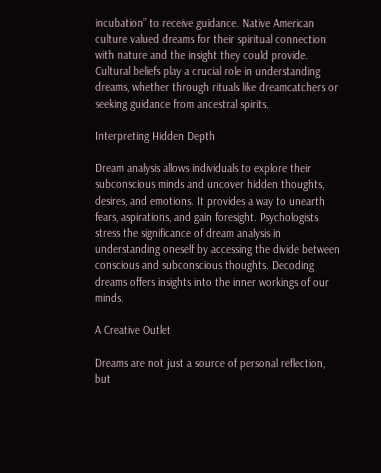incubation” to receive guidance. Native American culture valued dreams for their spiritual connection with nature and the insight they could provide. Cultural beliefs play a crucial role in understanding dreams, whether through rituals like dreamcatchers or seeking guidance from ancestral spirits.

Interpreting Hidden Depth

Dream analysis allows individuals to explore their subconscious minds and uncover hidden thoughts, desires, and emotions. It provides a way to unearth fears, aspirations, and gain foresight. Psychologists stress the significance of dream analysis in understanding oneself by accessing the divide between conscious and subconscious thoughts. Decoding dreams offers insights into the inner workings of our minds.

A Creative Outlet

Dreams are not just a source of personal reflection, but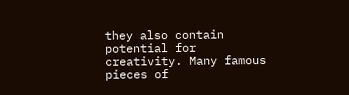they also contain potential for creativity. Many famous pieces of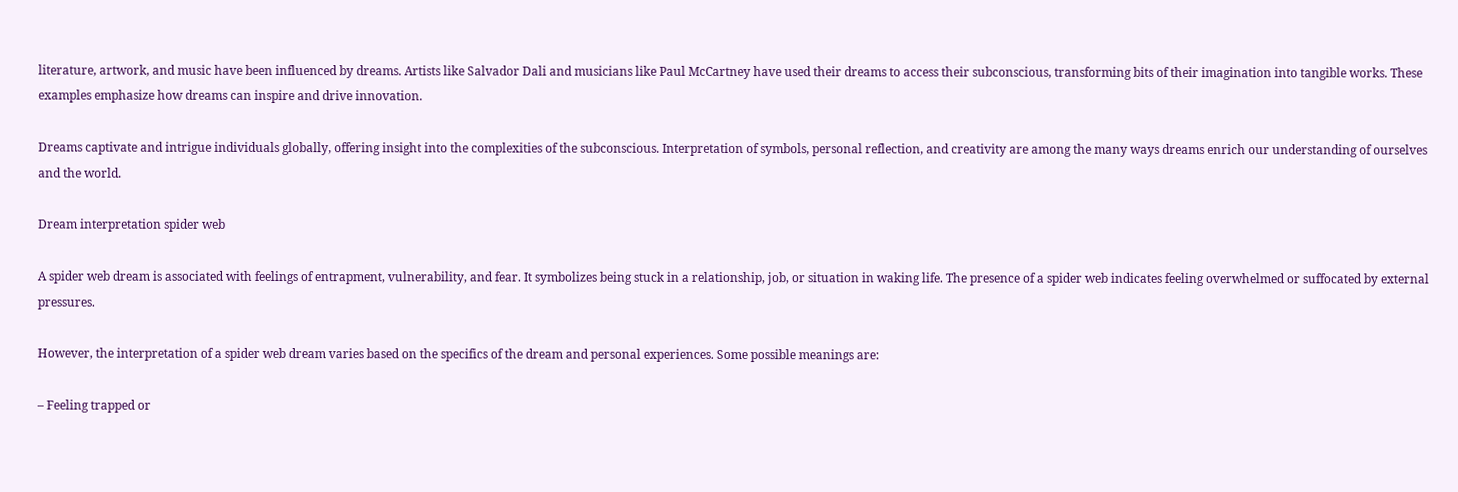literature, artwork, and music have been influenced by dreams. Artists like Salvador Dali and musicians like Paul McCartney have used their dreams to access their subconscious, transforming bits of their imagination into tangible works. These examples emphasize how dreams can inspire and drive innovation.

Dreams captivate and intrigue individuals globally, offering insight into the complexities of the subconscious. Interpretation of symbols, personal reflection, and creativity are among the many ways dreams enrich our understanding of ourselves and the world.

Dream interpretation spider web

A spider web dream is associated with feelings of entrapment, vulnerability, and fear. It symbolizes being stuck in a relationship, job, or situation in waking life. The presence of a spider web indicates feeling overwhelmed or suffocated by external pressures.

However, the interpretation of a spider web dream varies based on the specifics of the dream and personal experiences. Some possible meanings are:

– Feeling trapped or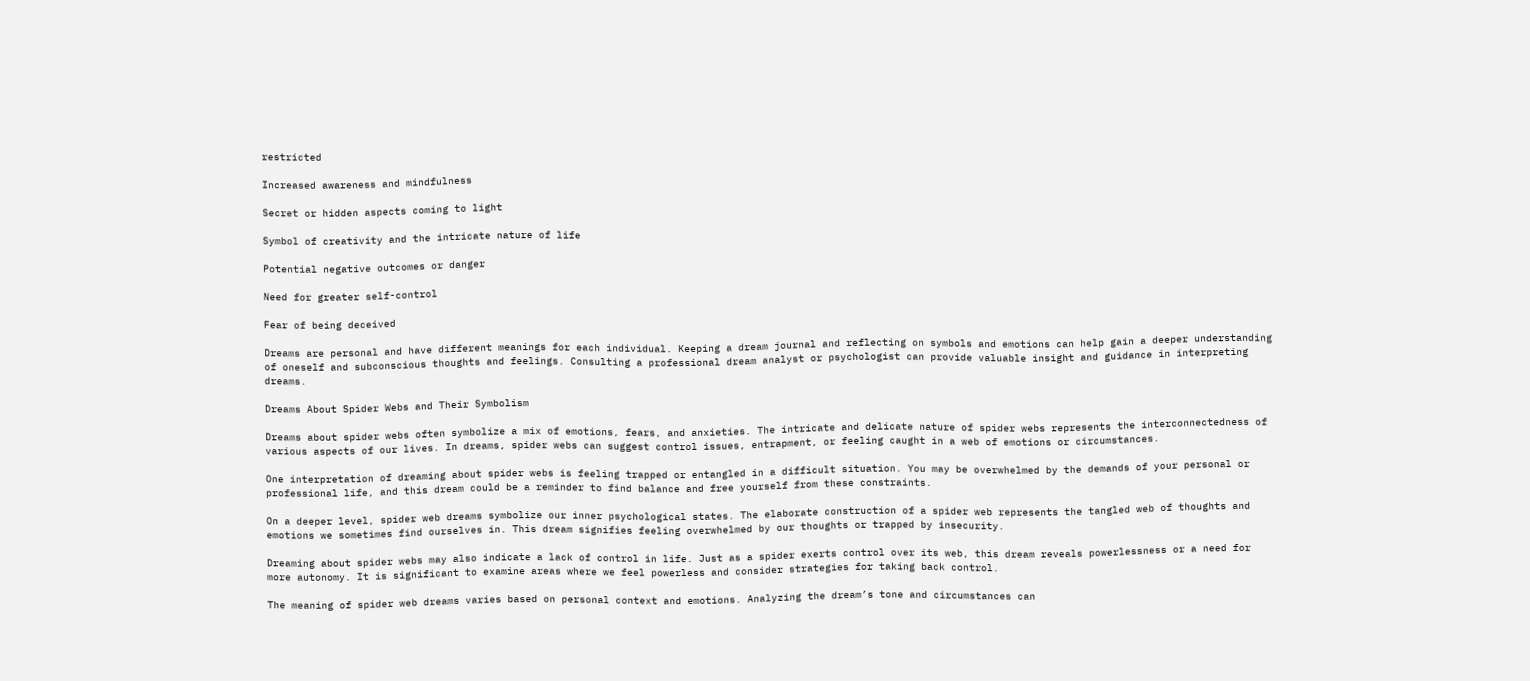restricted

Increased awareness and mindfulness

Secret or hidden aspects coming to light

Symbol of creativity and the intricate nature of life

Potential negative outcomes or danger

Need for greater self-control

Fear of being deceived

Dreams are personal and have different meanings for each individual. Keeping a dream journal and reflecting on symbols and emotions can help gain a deeper understanding of oneself and subconscious thoughts and feelings. Consulting a professional dream analyst or psychologist can provide valuable insight and guidance in interpreting dreams.

Dreams About Spider Webs and Their Symbolism

Dreams about spider webs often symbolize a mix of emotions, fears, and anxieties. The intricate and delicate nature of spider webs represents the interconnectedness of various aspects of our lives. In dreams, spider webs can suggest control issues, entrapment, or feeling caught in a web of emotions or circumstances.

One interpretation of dreaming about spider webs is feeling trapped or entangled in a difficult situation. You may be overwhelmed by the demands of your personal or professional life, and this dream could be a reminder to find balance and free yourself from these constraints.

On a deeper level, spider web dreams symbolize our inner psychological states. The elaborate construction of a spider web represents the tangled web of thoughts and emotions we sometimes find ourselves in. This dream signifies feeling overwhelmed by our thoughts or trapped by insecurity.

Dreaming about spider webs may also indicate a lack of control in life. Just as a spider exerts control over its web, this dream reveals powerlessness or a need for more autonomy. It is significant to examine areas where we feel powerless and consider strategies for taking back control.

The meaning of spider web dreams varies based on personal context and emotions. Analyzing the dream’s tone and circumstances can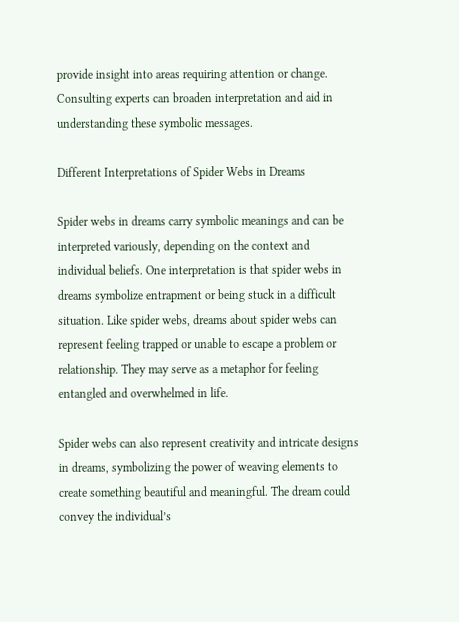provide insight into areas requiring attention or change. Consulting experts can broaden interpretation and aid in understanding these symbolic messages.

Different Interpretations of Spider Webs in Dreams

Spider webs in dreams carry symbolic meanings and can be interpreted variously, depending on the context and individual beliefs. One interpretation is that spider webs in dreams symbolize entrapment or being stuck in a difficult situation. Like spider webs, dreams about spider webs can represent feeling trapped or unable to escape a problem or relationship. They may serve as a metaphor for feeling entangled and overwhelmed in life.

Spider webs can also represent creativity and intricate designs in dreams, symbolizing the power of weaving elements to create something beautiful and meaningful. The dream could convey the individual’s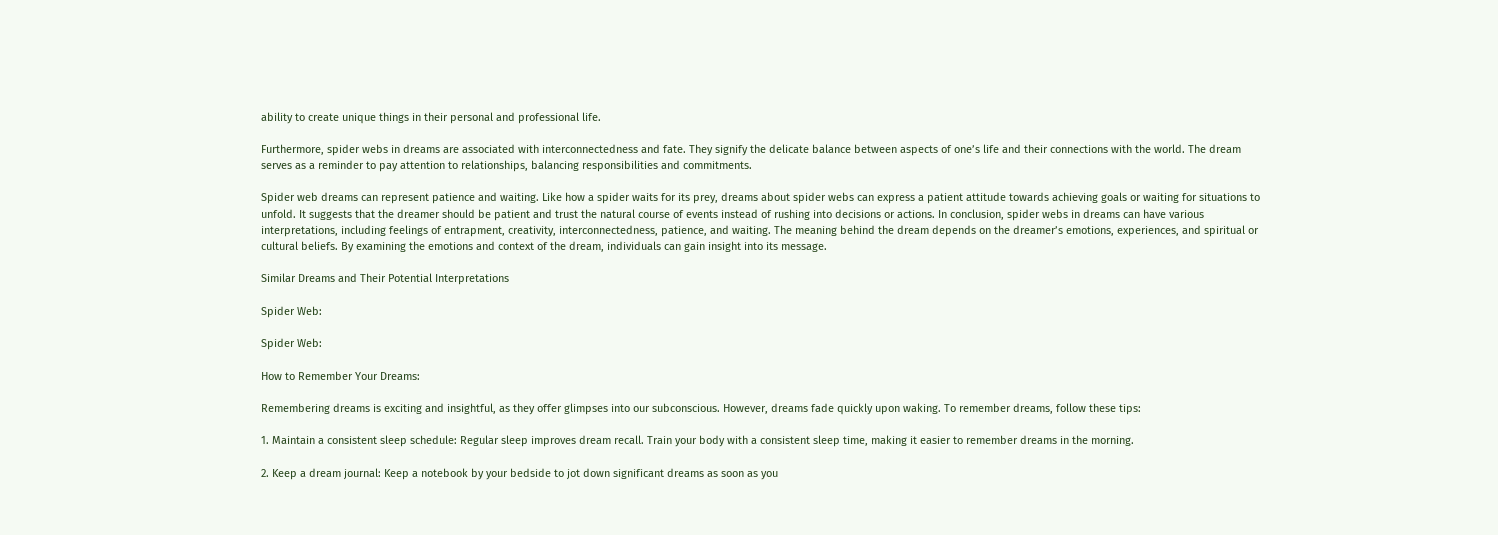ability to create unique things in their personal and professional life.

Furthermore, spider webs in dreams are associated with interconnectedness and fate. They signify the delicate balance between aspects of one’s life and their connections with the world. The dream serves as a reminder to pay attention to relationships, balancing responsibilities and commitments.

Spider web dreams can represent patience and waiting. Like how a spider waits for its prey, dreams about spider webs can express a patient attitude towards achieving goals or waiting for situations to unfold. It suggests that the dreamer should be patient and trust the natural course of events instead of rushing into decisions or actions. In conclusion, spider webs in dreams can have various interpretations, including feelings of entrapment, creativity, interconnectedness, patience, and waiting. The meaning behind the dream depends on the dreamer’s emotions, experiences, and spiritual or cultural beliefs. By examining the emotions and context of the dream, individuals can gain insight into its message.

Similar Dreams and Their Potential Interpretations

Spider Web:

Spider Web:

How to Remember Your Dreams:

Remembering dreams is exciting and insightful, as they offer glimpses into our subconscious. However, dreams fade quickly upon waking. To remember dreams, follow these tips:

1. Maintain a consistent sleep schedule: Regular sleep improves dream recall. Train your body with a consistent sleep time, making it easier to remember dreams in the morning.

2. Keep a dream journal: Keep a notebook by your bedside to jot down significant dreams as soon as you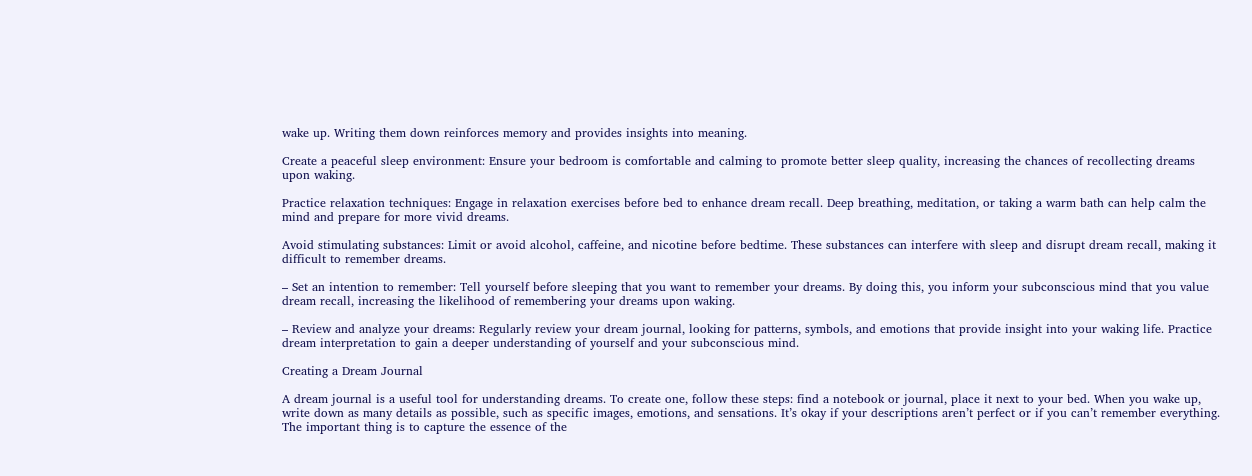wake up. Writing them down reinforces memory and provides insights into meaning.

Create a peaceful sleep environment: Ensure your bedroom is comfortable and calming to promote better sleep quality, increasing the chances of recollecting dreams upon waking.

Practice relaxation techniques: Engage in relaxation exercises before bed to enhance dream recall. Deep breathing, meditation, or taking a warm bath can help calm the mind and prepare for more vivid dreams.

Avoid stimulating substances: Limit or avoid alcohol, caffeine, and nicotine before bedtime. These substances can interfere with sleep and disrupt dream recall, making it difficult to remember dreams.

– Set an intention to remember: Tell yourself before sleeping that you want to remember your dreams. By doing this, you inform your subconscious mind that you value dream recall, increasing the likelihood of remembering your dreams upon waking.

– Review and analyze your dreams: Regularly review your dream journal, looking for patterns, symbols, and emotions that provide insight into your waking life. Practice dream interpretation to gain a deeper understanding of yourself and your subconscious mind.

Creating a Dream Journal

A dream journal is a useful tool for understanding dreams. To create one, follow these steps: find a notebook or journal, place it next to your bed. When you wake up, write down as many details as possible, such as specific images, emotions, and sensations. It’s okay if your descriptions aren’t perfect or if you can’t remember everything. The important thing is to capture the essence of the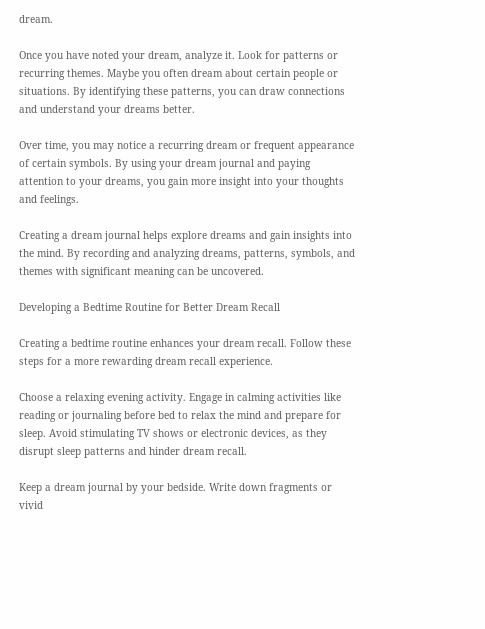dream.

Once you have noted your dream, analyze it. Look for patterns or recurring themes. Maybe you often dream about certain people or situations. By identifying these patterns, you can draw connections and understand your dreams better.

Over time, you may notice a recurring dream or frequent appearance of certain symbols. By using your dream journal and paying attention to your dreams, you gain more insight into your thoughts and feelings.

Creating a dream journal helps explore dreams and gain insights into the mind. By recording and analyzing dreams, patterns, symbols, and themes with significant meaning can be uncovered.

Developing a Bedtime Routine for Better Dream Recall

Creating a bedtime routine enhances your dream recall. Follow these steps for a more rewarding dream recall experience.

Choose a relaxing evening activity. Engage in calming activities like reading or journaling before bed to relax the mind and prepare for sleep. Avoid stimulating TV shows or electronic devices, as they disrupt sleep patterns and hinder dream recall.

Keep a dream journal by your bedside. Write down fragments or vivid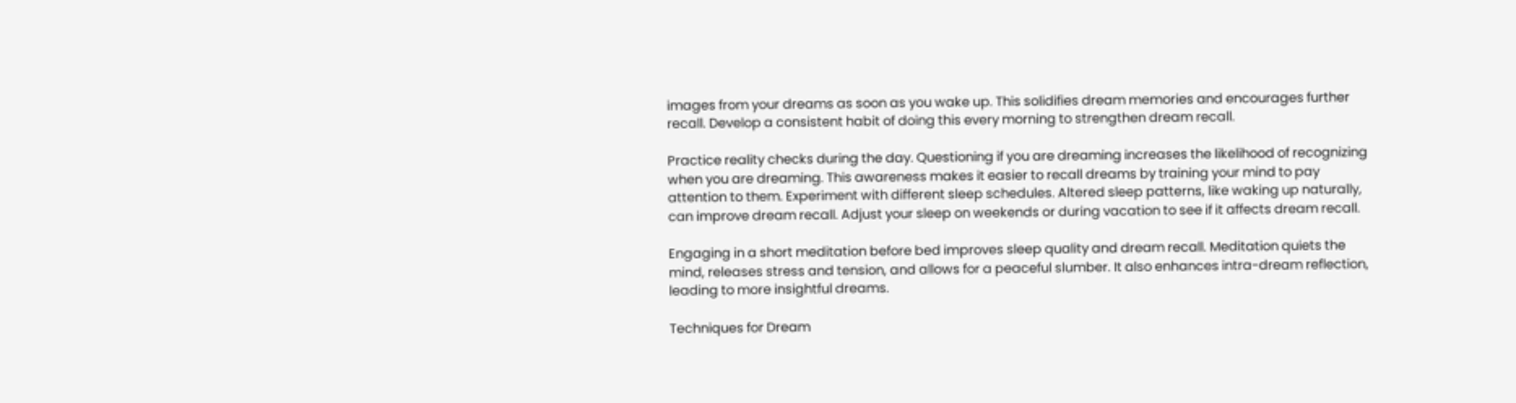images from your dreams as soon as you wake up. This solidifies dream memories and encourages further recall. Develop a consistent habit of doing this every morning to strengthen dream recall.

Practice reality checks during the day. Questioning if you are dreaming increases the likelihood of recognizing when you are dreaming. This awareness makes it easier to recall dreams by training your mind to pay attention to them. Experiment with different sleep schedules. Altered sleep patterns, like waking up naturally, can improve dream recall. Adjust your sleep on weekends or during vacation to see if it affects dream recall.

Engaging in a short meditation before bed improves sleep quality and dream recall. Meditation quiets the mind, releases stress and tension, and allows for a peaceful slumber. It also enhances intra-dream reflection, leading to more insightful dreams.

Techniques for Dream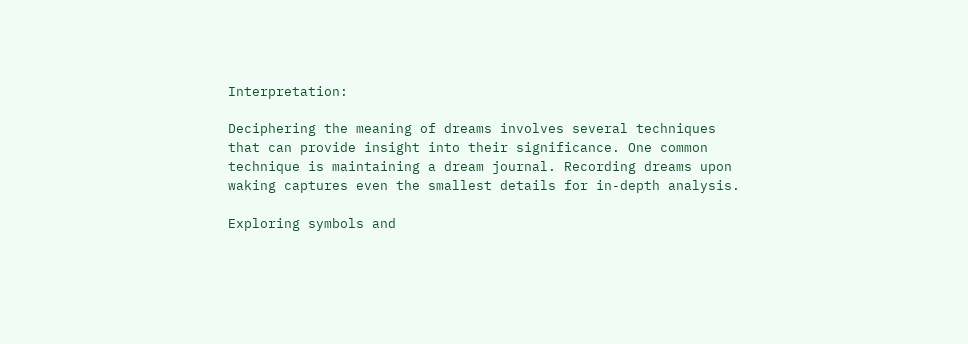Interpretation:

Deciphering the meaning of dreams involves several techniques that can provide insight into their significance. One common technique is maintaining a dream journal. Recording dreams upon waking captures even the smallest details for in-depth analysis.

Exploring symbols and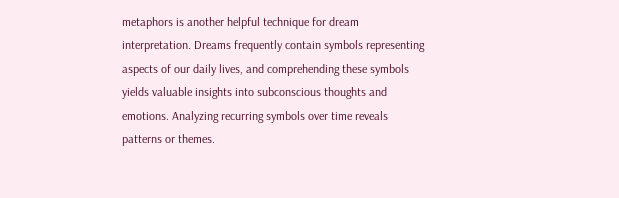metaphors is another helpful technique for dream interpretation. Dreams frequently contain symbols representing aspects of our daily lives, and comprehending these symbols yields valuable insights into subconscious thoughts and emotions. Analyzing recurring symbols over time reveals patterns or themes.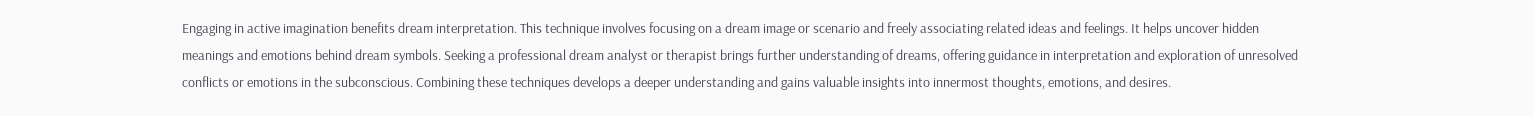Engaging in active imagination benefits dream interpretation. This technique involves focusing on a dream image or scenario and freely associating related ideas and feelings. It helps uncover hidden meanings and emotions behind dream symbols. Seeking a professional dream analyst or therapist brings further understanding of dreams, offering guidance in interpretation and exploration of unresolved conflicts or emotions in the subconscious. Combining these techniques develops a deeper understanding and gains valuable insights into innermost thoughts, emotions, and desires.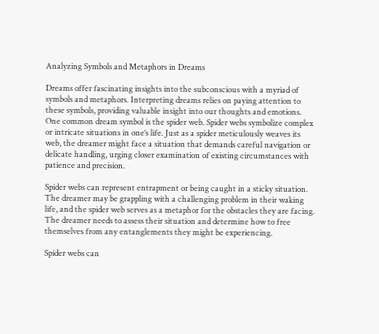Analyzing Symbols and Metaphors in Dreams

Dreams offer fascinating insights into the subconscious with a myriad of symbols and metaphors. Interpreting dreams relies on paying attention to these symbols, providing valuable insight into our thoughts and emotions. One common dream symbol is the spider web. Spider webs symbolize complex or intricate situations in one’s life. Just as a spider meticulously weaves its web, the dreamer might face a situation that demands careful navigation or delicate handling, urging closer examination of existing circumstances with patience and precision.

Spider webs can represent entrapment or being caught in a sticky situation. The dreamer may be grappling with a challenging problem in their waking life, and the spider web serves as a metaphor for the obstacles they are facing. The dreamer needs to assess their situation and determine how to free themselves from any entanglements they might be experiencing.

Spider webs can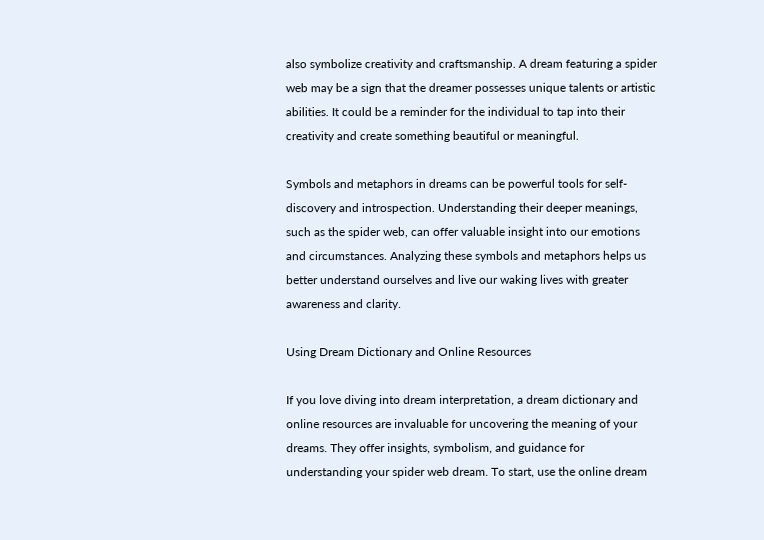also symbolize creativity and craftsmanship. A dream featuring a spider web may be a sign that the dreamer possesses unique talents or artistic abilities. It could be a reminder for the individual to tap into their creativity and create something beautiful or meaningful.

Symbols and metaphors in dreams can be powerful tools for self-discovery and introspection. Understanding their deeper meanings, such as the spider web, can offer valuable insight into our emotions and circumstances. Analyzing these symbols and metaphors helps us better understand ourselves and live our waking lives with greater awareness and clarity.

Using Dream Dictionary and Online Resources

If you love diving into dream interpretation, a dream dictionary and online resources are invaluable for uncovering the meaning of your dreams. They offer insights, symbolism, and guidance for understanding your spider web dream. To start, use the online dream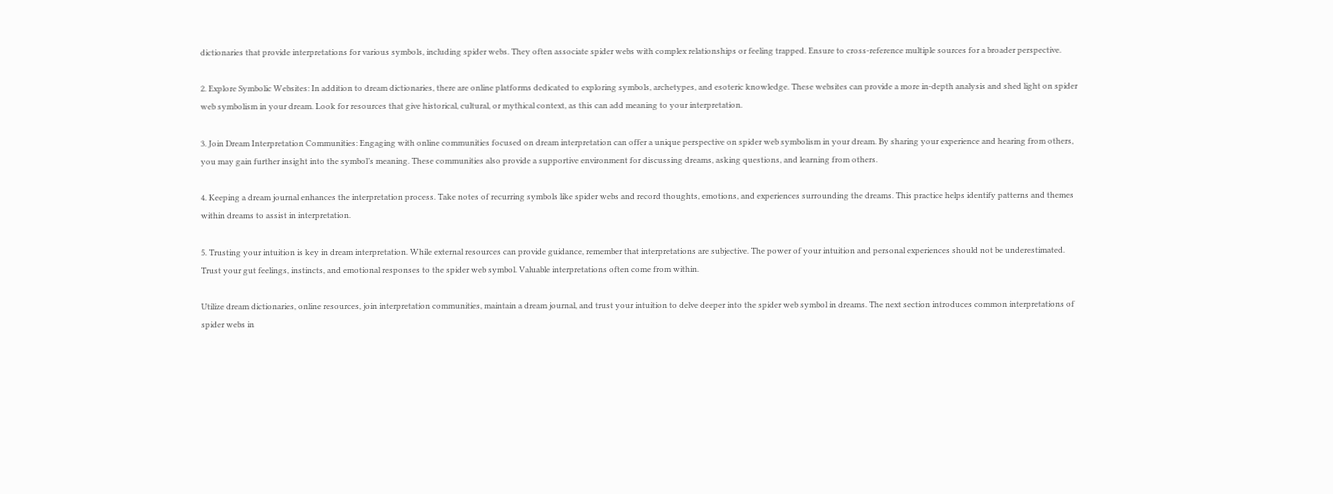dictionaries that provide interpretations for various symbols, including spider webs. They often associate spider webs with complex relationships or feeling trapped. Ensure to cross-reference multiple sources for a broader perspective.

2. Explore Symbolic Websites: In addition to dream dictionaries, there are online platforms dedicated to exploring symbols, archetypes, and esoteric knowledge. These websites can provide a more in-depth analysis and shed light on spider web symbolism in your dream. Look for resources that give historical, cultural, or mythical context, as this can add meaning to your interpretation.

3. Join Dream Interpretation Communities: Engaging with online communities focused on dream interpretation can offer a unique perspective on spider web symbolism in your dream. By sharing your experience and hearing from others, you may gain further insight into the symbol’s meaning. These communities also provide a supportive environment for discussing dreams, asking questions, and learning from others.

4. Keeping a dream journal enhances the interpretation process. Take notes of recurring symbols like spider webs and record thoughts, emotions, and experiences surrounding the dreams. This practice helps identify patterns and themes within dreams to assist in interpretation.

5. Trusting your intuition is key in dream interpretation. While external resources can provide guidance, remember that interpretations are subjective. The power of your intuition and personal experiences should not be underestimated. Trust your gut feelings, instincts, and emotional responses to the spider web symbol. Valuable interpretations often come from within.

Utilize dream dictionaries, online resources, join interpretation communities, maintain a dream journal, and trust your intuition to delve deeper into the spider web symbol in dreams. The next section introduces common interpretations of spider webs in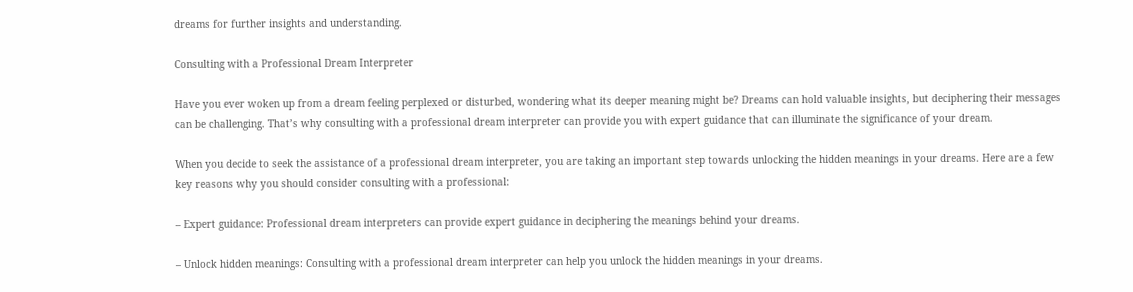dreams for further insights and understanding.

Consulting with a Professional Dream Interpreter

Have you ever woken up from a dream feeling perplexed or disturbed, wondering what its deeper meaning might be? Dreams can hold valuable insights, but deciphering their messages can be challenging. That’s why consulting with a professional dream interpreter can provide you with expert guidance that can illuminate the significance of your dream.

When you decide to seek the assistance of a professional dream interpreter, you are taking an important step towards unlocking the hidden meanings in your dreams. Here are a few key reasons why you should consider consulting with a professional:

– Expert guidance: Professional dream interpreters can provide expert guidance in deciphering the meanings behind your dreams.

– Unlock hidden meanings: Consulting with a professional dream interpreter can help you unlock the hidden meanings in your dreams.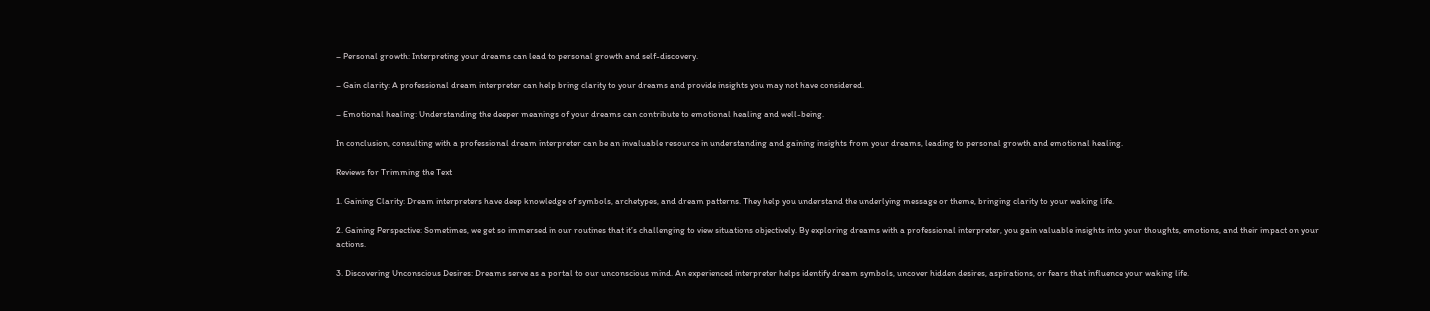– Personal growth: Interpreting your dreams can lead to personal growth and self-discovery.

– Gain clarity: A professional dream interpreter can help bring clarity to your dreams and provide insights you may not have considered.

– Emotional healing: Understanding the deeper meanings of your dreams can contribute to emotional healing and well-being.

In conclusion, consulting with a professional dream interpreter can be an invaluable resource in understanding and gaining insights from your dreams, leading to personal growth and emotional healing.

Reviews for Trimming the Text

1. Gaining Clarity: Dream interpreters have deep knowledge of symbols, archetypes, and dream patterns. They help you understand the underlying message or theme, bringing clarity to your waking life.

2. Gaining Perspective: Sometimes, we get so immersed in our routines that it’s challenging to view situations objectively. By exploring dreams with a professional interpreter, you gain valuable insights into your thoughts, emotions, and their impact on your actions.

3. Discovering Unconscious Desires: Dreams serve as a portal to our unconscious mind. An experienced interpreter helps identify dream symbols, uncover hidden desires, aspirations, or fears that influence your waking life.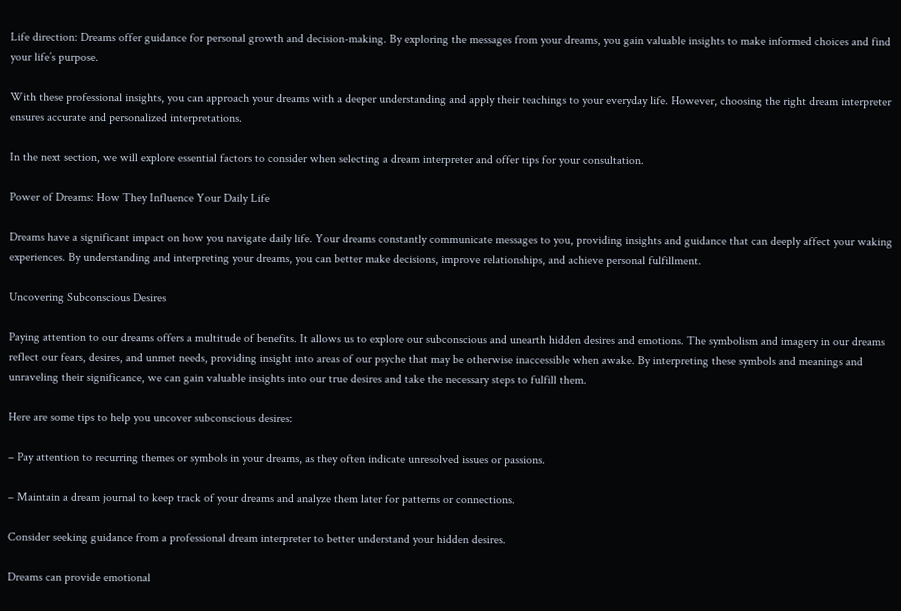Life direction: Dreams offer guidance for personal growth and decision-making. By exploring the messages from your dreams, you gain valuable insights to make informed choices and find your life’s purpose.

With these professional insights, you can approach your dreams with a deeper understanding and apply their teachings to your everyday life. However, choosing the right dream interpreter ensures accurate and personalized interpretations.

In the next section, we will explore essential factors to consider when selecting a dream interpreter and offer tips for your consultation.

Power of Dreams: How They Influence Your Daily Life

Dreams have a significant impact on how you navigate daily life. Your dreams constantly communicate messages to you, providing insights and guidance that can deeply affect your waking experiences. By understanding and interpreting your dreams, you can better make decisions, improve relationships, and achieve personal fulfillment.

Uncovering Subconscious Desires

Paying attention to our dreams offers a multitude of benefits. It allows us to explore our subconscious and unearth hidden desires and emotions. The symbolism and imagery in our dreams reflect our fears, desires, and unmet needs, providing insight into areas of our psyche that may be otherwise inaccessible when awake. By interpreting these symbols and meanings and unraveling their significance, we can gain valuable insights into our true desires and take the necessary steps to fulfill them.

Here are some tips to help you uncover subconscious desires:

– Pay attention to recurring themes or symbols in your dreams, as they often indicate unresolved issues or passions.

– Maintain a dream journal to keep track of your dreams and analyze them later for patterns or connections.

Consider seeking guidance from a professional dream interpreter to better understand your hidden desires.

Dreams can provide emotional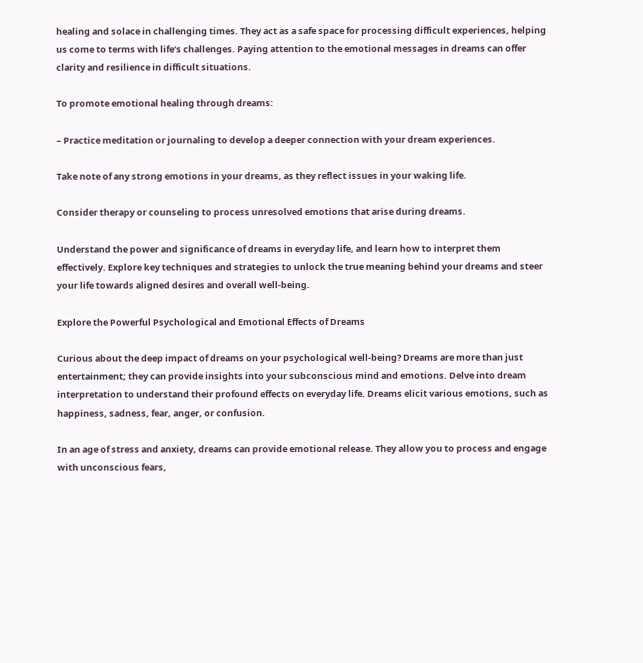healing and solace in challenging times. They act as a safe space for processing difficult experiences, helping us come to terms with life’s challenges. Paying attention to the emotional messages in dreams can offer clarity and resilience in difficult situations.

To promote emotional healing through dreams:

– Practice meditation or journaling to develop a deeper connection with your dream experiences.

Take note of any strong emotions in your dreams, as they reflect issues in your waking life.

Consider therapy or counseling to process unresolved emotions that arise during dreams.

Understand the power and significance of dreams in everyday life, and learn how to interpret them effectively. Explore key techniques and strategies to unlock the true meaning behind your dreams and steer your life towards aligned desires and overall well-being.

Explore the Powerful Psychological and Emotional Effects of Dreams

Curious about the deep impact of dreams on your psychological well-being? Dreams are more than just entertainment; they can provide insights into your subconscious mind and emotions. Delve into dream interpretation to understand their profound effects on everyday life. Dreams elicit various emotions, such as happiness, sadness, fear, anger, or confusion.

In an age of stress and anxiety, dreams can provide emotional release. They allow you to process and engage with unconscious fears,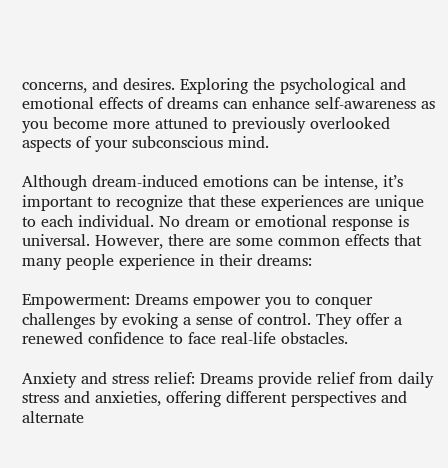concerns, and desires. Exploring the psychological and emotional effects of dreams can enhance self-awareness as you become more attuned to previously overlooked aspects of your subconscious mind.

Although dream-induced emotions can be intense, it’s important to recognize that these experiences are unique to each individual. No dream or emotional response is universal. However, there are some common effects that many people experience in their dreams:

Empowerment: Dreams empower you to conquer challenges by evoking a sense of control. They offer a renewed confidence to face real-life obstacles.

Anxiety and stress relief: Dreams provide relief from daily stress and anxieties, offering different perspectives and alternate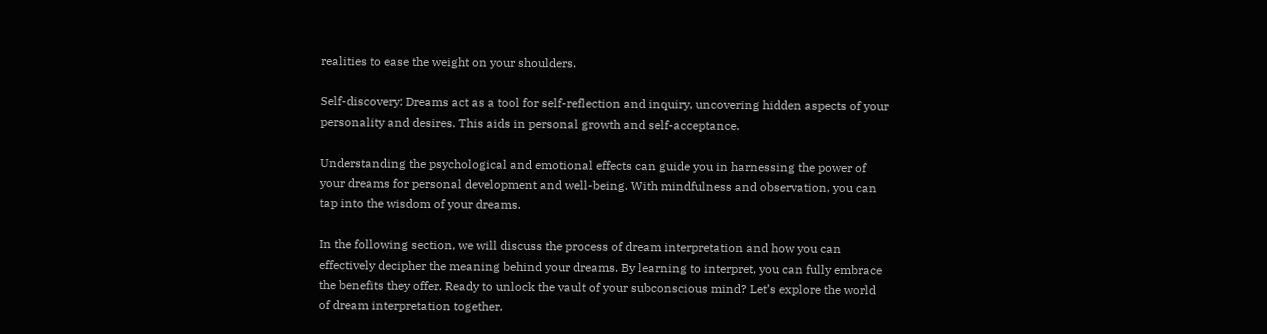realities to ease the weight on your shoulders.

Self-discovery: Dreams act as a tool for self-reflection and inquiry, uncovering hidden aspects of your personality and desires. This aids in personal growth and self-acceptance.

Understanding the psychological and emotional effects can guide you in harnessing the power of your dreams for personal development and well-being. With mindfulness and observation, you can tap into the wisdom of your dreams.

In the following section, we will discuss the process of dream interpretation and how you can effectively decipher the meaning behind your dreams. By learning to interpret, you can fully embrace the benefits they offer. Ready to unlock the vault of your subconscious mind? Let’s explore the world of dream interpretation together.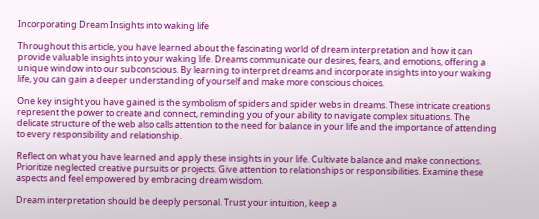Incorporating Dream Insights into waking life

Throughout this article, you have learned about the fascinating world of dream interpretation and how it can provide valuable insights into your waking life. Dreams communicate our desires, fears, and emotions, offering a unique window into our subconscious. By learning to interpret dreams and incorporate insights into your waking life, you can gain a deeper understanding of yourself and make more conscious choices.

One key insight you have gained is the symbolism of spiders and spider webs in dreams. These intricate creations represent the power to create and connect, reminding you of your ability to navigate complex situations. The delicate structure of the web also calls attention to the need for balance in your life and the importance of attending to every responsibility and relationship.

Reflect on what you have learned and apply these insights in your life. Cultivate balance and make connections. Prioritize neglected creative pursuits or projects. Give attention to relationships or responsibilities. Examine these aspects and feel empowered by embracing dream wisdom.

Dream interpretation should be deeply personal. Trust your intuition, keep a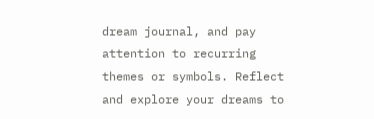dream journal, and pay attention to recurring themes or symbols. Reflect and explore your dreams to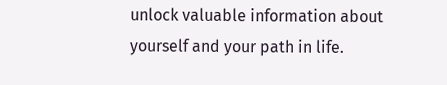unlock valuable information about yourself and your path in life.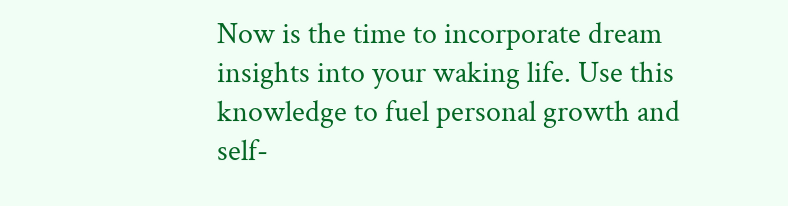Now is the time to incorporate dream insights into your waking life. Use this knowledge to fuel personal growth and self-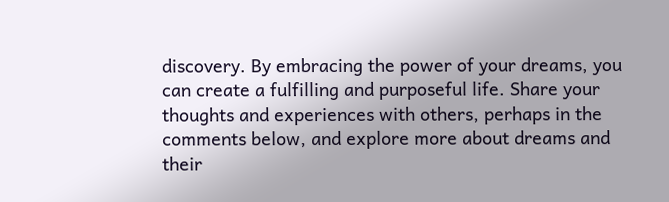discovery. By embracing the power of your dreams, you can create a fulfilling and purposeful life. Share your thoughts and experiences with others, perhaps in the comments below, and explore more about dreams and their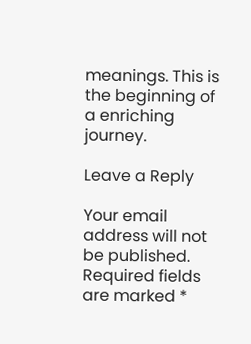meanings. This is the beginning of a enriching journey.

Leave a Reply

Your email address will not be published. Required fields are marked *